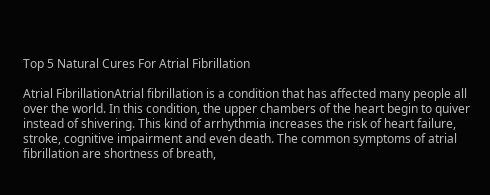Top 5 Natural Cures For Atrial Fibrillation

Atrial FibrillationAtrial fibrillation is a condition that has affected many people all over the world. In this condition, the upper chambers of the heart begin to quiver instead of shivering. This kind of arrhythmia increases the risk of heart failure, stroke, cognitive impairment and even death. The common symptoms of atrial fibrillation are shortness of breath,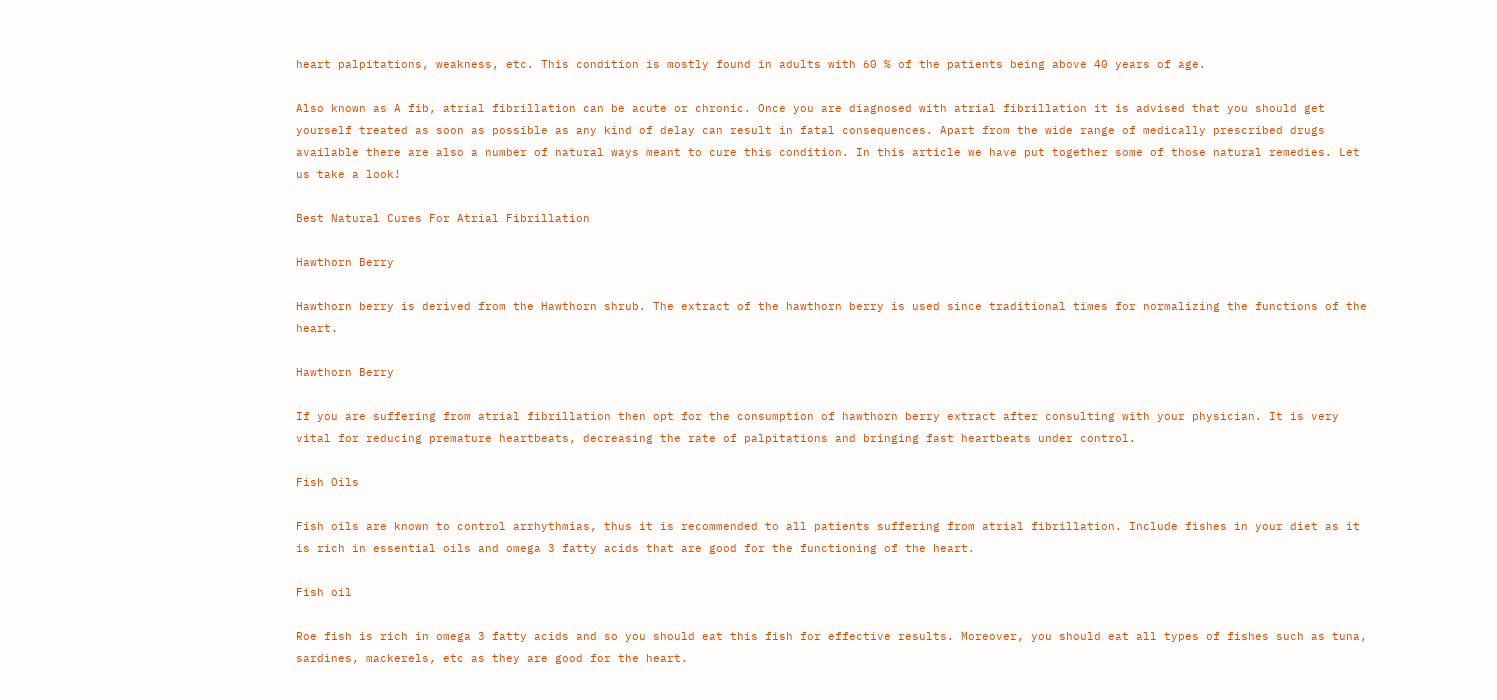heart palpitations, weakness, etc. This condition is mostly found in adults with 60 % of the patients being above 40 years of age.

Also known as A fib, atrial fibrillation can be acute or chronic. Once you are diagnosed with atrial fibrillation it is advised that you should get yourself treated as soon as possible as any kind of delay can result in fatal consequences. Apart from the wide range of medically prescribed drugs available there are also a number of natural ways meant to cure this condition. In this article we have put together some of those natural remedies. Let us take a look!

Best Natural Cures For Atrial Fibrillation

Hawthorn Berry

Hawthorn berry is derived from the Hawthorn shrub. The extract of the hawthorn berry is used since traditional times for normalizing the functions of the heart.

Hawthorn Berry

If you are suffering from atrial fibrillation then opt for the consumption of hawthorn berry extract after consulting with your physician. It is very vital for reducing premature heartbeats, decreasing the rate of palpitations and bringing fast heartbeats under control.

Fish Oils

Fish oils are known to control arrhythmias, thus it is recommended to all patients suffering from atrial fibrillation. Include fishes in your diet as it is rich in essential oils and omega 3 fatty acids that are good for the functioning of the heart.

Fish oil

Roe fish is rich in omega 3 fatty acids and so you should eat this fish for effective results. Moreover, you should eat all types of fishes such as tuna, sardines, mackerels, etc as they are good for the heart.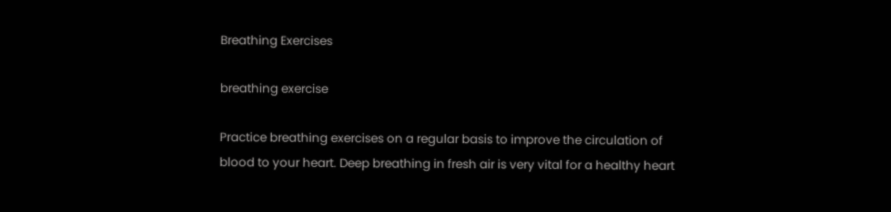Breathing Exercises

breathing exercise

Practice breathing exercises on a regular basis to improve the circulation of blood to your heart. Deep breathing in fresh air is very vital for a healthy heart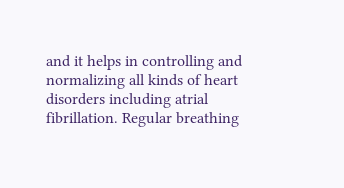and it helps in controlling and normalizing all kinds of heart disorders including atrial fibrillation. Regular breathing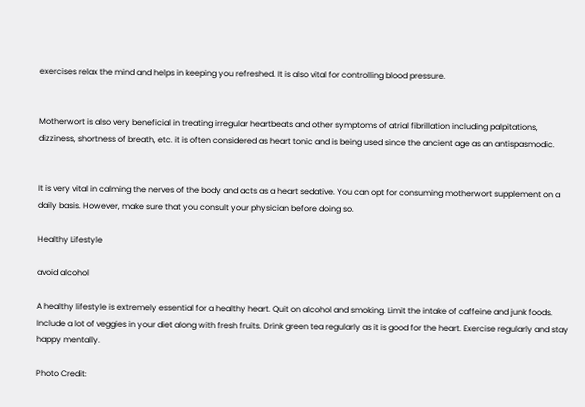exercises relax the mind and helps in keeping you refreshed. It is also vital for controlling blood pressure.


Motherwort is also very beneficial in treating irregular heartbeats and other symptoms of atrial fibrillation including palpitations, dizziness, shortness of breath, etc. it is often considered as heart tonic and is being used since the ancient age as an antispasmodic.


It is very vital in calming the nerves of the body and acts as a heart sedative. You can opt for consuming motherwort supplement on a daily basis. However, make sure that you consult your physician before doing so.

Healthy Lifestyle

avoid alcohol

A healthy lifestyle is extremely essential for a healthy heart. Quit on alcohol and smoking. Limit the intake of caffeine and junk foods. Include a lot of veggies in your diet along with fresh fruits. Drink green tea regularly as it is good for the heart. Exercise regularly and stay happy mentally.

Photo Credit: